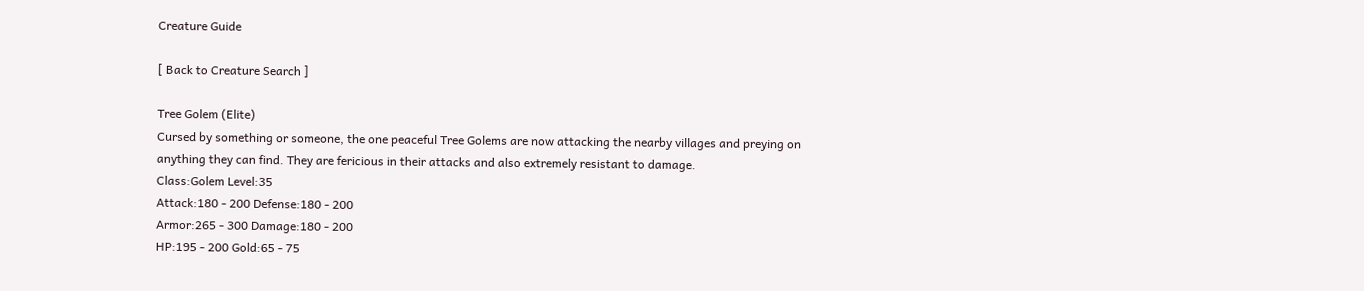Creature Guide

[ Back to Creature Search ]

Tree Golem (Elite)
Cursed by something or someone, the one peaceful Tree Golems are now attacking the nearby villages and preying on anything they can find. They are fericious in their attacks and also extremely resistant to damage.
Class:Golem Level:35
Attack:180 - 200 Defense:180 - 200
Armor:265 - 300 Damage:180 - 200
HP:195 - 200 Gold:65 - 75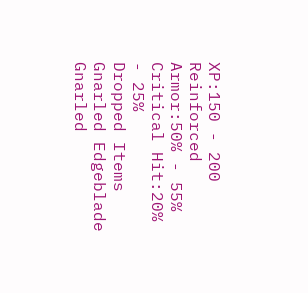XP:150 - 200
Reinforced Armor:50% - 55%
Critical Hit:20% - 25%
Dropped Items
Gnarled Edgeblade
Gnarled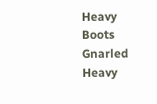Heavy Boots
Gnarled Heavy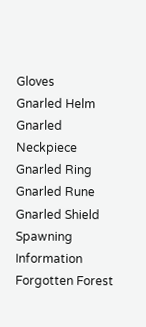Gloves
Gnarled Helm
Gnarled Neckpiece
Gnarled Ring
Gnarled Rune
Gnarled Shield
Spawning Information
Forgotten Forest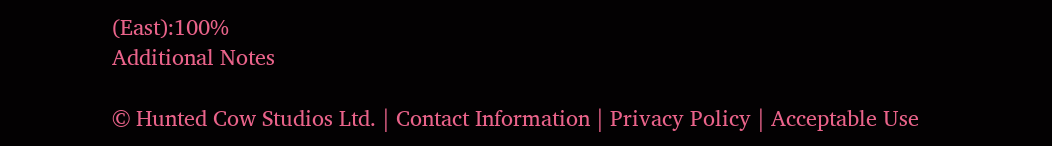(East):100%
Additional Notes

© Hunted Cow Studios Ltd. | Contact Information | Privacy Policy | Acceptable Use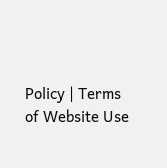Policy | Terms of Website Use